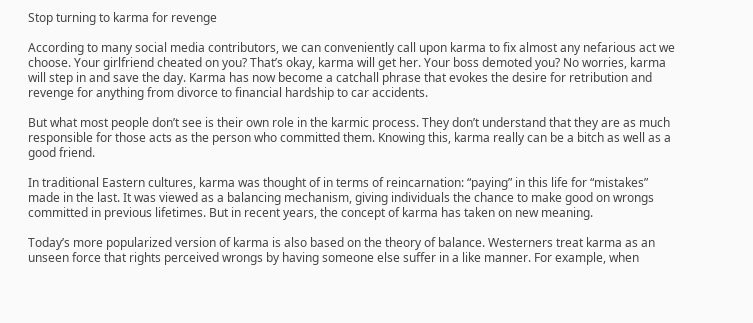Stop turning to karma for revenge

According to many social media contributors, we can conveniently call upon karma to fix almost any nefarious act we choose. Your girlfriend cheated on you? That’s okay, karma will get her. Your boss demoted you? No worries, karma will step in and save the day. Karma has now become a catchall phrase that evokes the desire for retribution and revenge for anything from divorce to financial hardship to car accidents.

But what most people don’t see is their own role in the karmic process. They don’t understand that they are as much responsible for those acts as the person who committed them. Knowing this, karma really can be a bitch as well as a good friend.

In traditional Eastern cultures, karma was thought of in terms of reincarnation: “paying” in this life for “mistakes” made in the last. It was viewed as a balancing mechanism, giving individuals the chance to make good on wrongs committed in previous lifetimes. But in recent years, the concept of karma has taken on new meaning.

Today’s more popularized version of karma is also based on the theory of balance. Westerners treat karma as an unseen force that rights perceived wrongs by having someone else suffer in a like manner. For example, when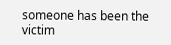someone has been the victim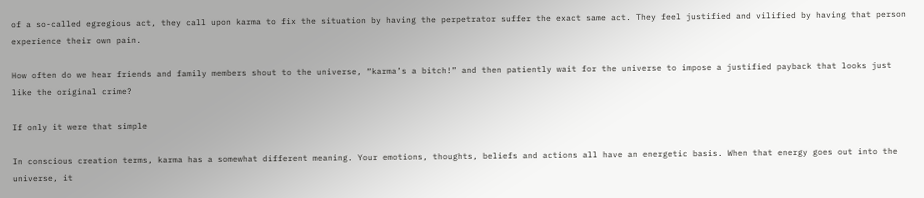of a so-called egregious act, they call upon karma to fix the situation by having the perpetrator suffer the exact same act. They feel justified and vilified by having that person experience their own pain.

How often do we hear friends and family members shout to the universe, “karma’s a bitch!” and then patiently wait for the universe to impose a justified payback that looks just like the original crime?

If only it were that simple

In conscious creation terms, karma has a somewhat different meaning. Your emotions, thoughts, beliefs and actions all have an energetic basis. When that energy goes out into the universe, it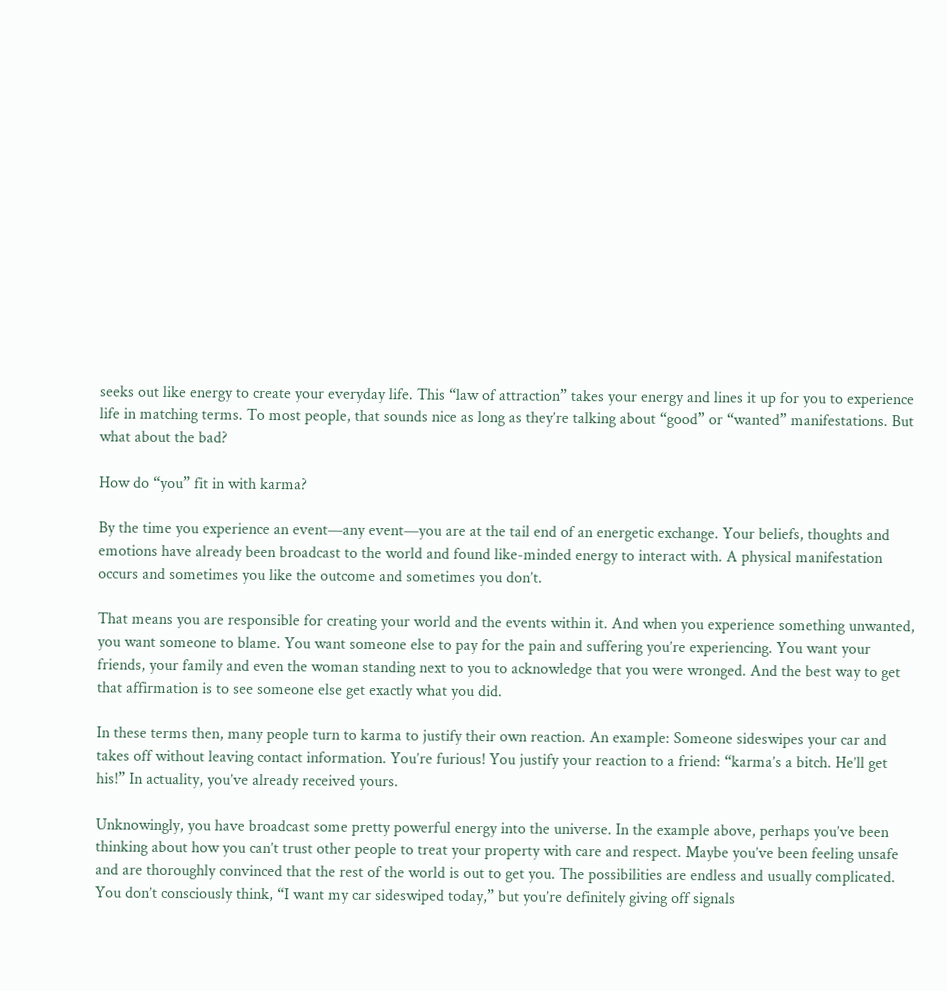seeks out like energy to create your everyday life. This “law of attraction” takes your energy and lines it up for you to experience life in matching terms. To most people, that sounds nice as long as they’re talking about “good” or “wanted” manifestations. But what about the bad?

How do “you” fit in with karma?

By the time you experience an event—any event—you are at the tail end of an energetic exchange. Your beliefs, thoughts and emotions have already been broadcast to the world and found like-minded energy to interact with. A physical manifestation occurs and sometimes you like the outcome and sometimes you don’t.

That means you are responsible for creating your world and the events within it. And when you experience something unwanted, you want someone to blame. You want someone else to pay for the pain and suffering you’re experiencing. You want your friends, your family and even the woman standing next to you to acknowledge that you were wronged. And the best way to get that affirmation is to see someone else get exactly what you did.

In these terms then, many people turn to karma to justify their own reaction. An example: Someone sideswipes your car and takes off without leaving contact information. You’re furious! You justify your reaction to a friend: “karma’s a bitch. He’ll get his!” In actuality, you’ve already received yours.

Unknowingly, you have broadcast some pretty powerful energy into the universe. In the example above, perhaps you’ve been thinking about how you can’t trust other people to treat your property with care and respect. Maybe you’ve been feeling unsafe and are thoroughly convinced that the rest of the world is out to get you. The possibilities are endless and usually complicated. You don’t consciously think, “I want my car sideswiped today,” but you’re definitely giving off signals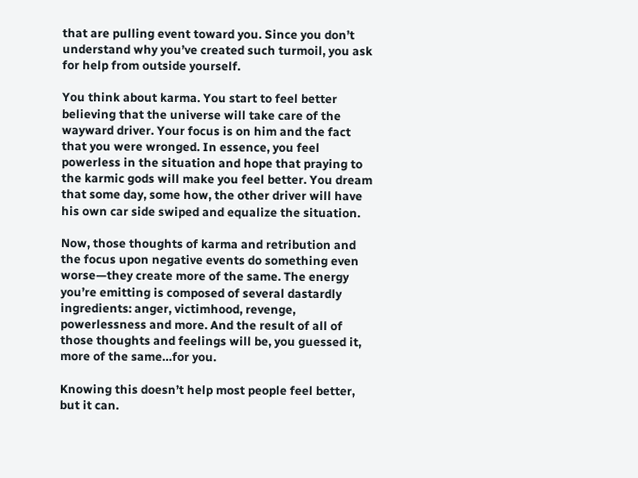that are pulling event toward you. Since you don’t understand why you’ve created such turmoil, you ask for help from outside yourself.

You think about karma. You start to feel better believing that the universe will take care of the wayward driver. Your focus is on him and the fact that you were wronged. In essence, you feel powerless in the situation and hope that praying to the karmic gods will make you feel better. You dream that some day, some how, the other driver will have his own car side swiped and equalize the situation.

Now, those thoughts of karma and retribution and the focus upon negative events do something even worse—they create more of the same. The energy you’re emitting is composed of several dastardly ingredients: anger, victimhood, revenge, powerlessness and more. And the result of all of those thoughts and feelings will be, you guessed it, more of the same…for you.

Knowing this doesn’t help most people feel better, but it can.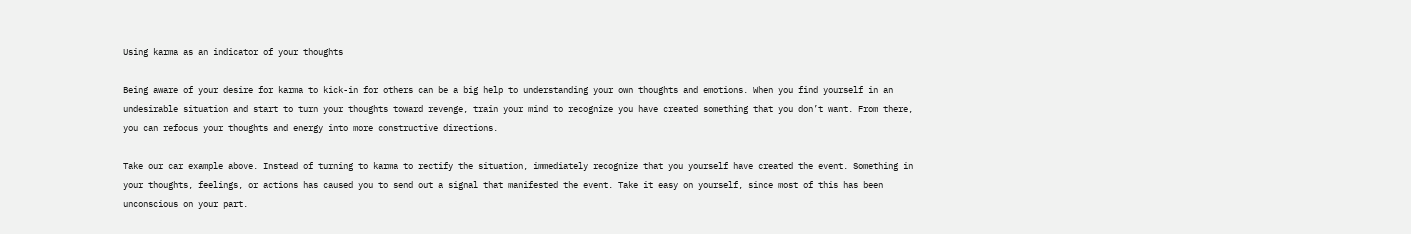Using karma as an indicator of your thoughts

Being aware of your desire for karma to kick-in for others can be a big help to understanding your own thoughts and emotions. When you find yourself in an undesirable situation and start to turn your thoughts toward revenge, train your mind to recognize you have created something that you don’t want. From there, you can refocus your thoughts and energy into more constructive directions.

Take our car example above. Instead of turning to karma to rectify the situation, immediately recognize that you yourself have created the event. Something in your thoughts, feelings, or actions has caused you to send out a signal that manifested the event. Take it easy on yourself, since most of this has been unconscious on your part.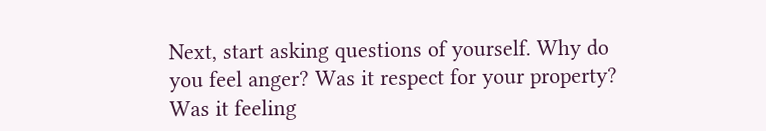Next, start asking questions of yourself. Why do you feel anger? Was it respect for your property? Was it feeling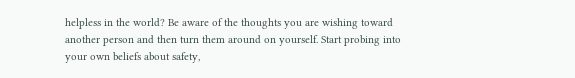helpless in the world? Be aware of the thoughts you are wishing toward another person and then turn them around on yourself. Start probing into your own beliefs about safety,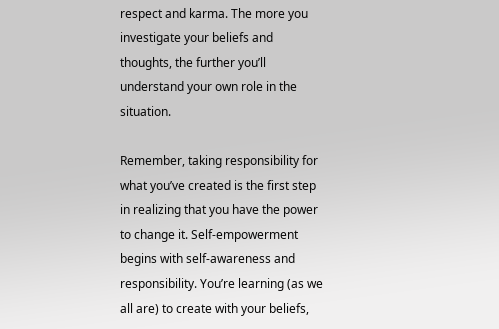respect and karma. The more you investigate your beliefs and thoughts, the further you’ll understand your own role in the situation.

Remember, taking responsibility for what you’ve created is the first step in realizing that you have the power to change it. Self-empowerment begins with self-awareness and responsibility. You’re learning (as we all are) to create with your beliefs,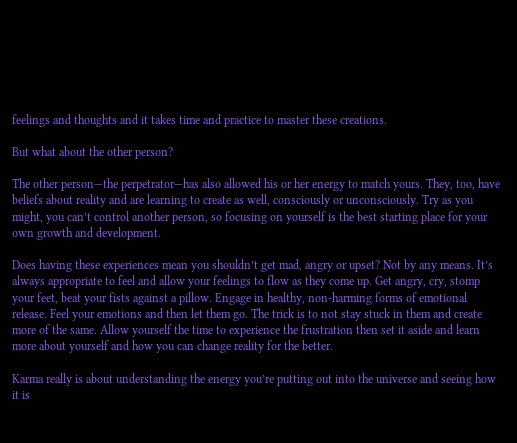feelings and thoughts and it takes time and practice to master these creations.

But what about the other person?

The other person—the perpetrator—has also allowed his or her energy to match yours. They, too, have beliefs about reality and are learning to create as well, consciously or unconsciously. Try as you might, you can’t control another person, so focusing on yourself is the best starting place for your own growth and development.

Does having these experiences mean you shouldn’t get mad, angry or upset? Not by any means. It’s always appropriate to feel and allow your feelings to flow as they come up. Get angry, cry, stomp your feet, beat your fists against a pillow. Engage in healthy, non-harming forms of emotional release. Feel your emotions and then let them go. The trick is to not stay stuck in them and create more of the same. Allow yourself the time to experience the frustration then set it aside and learn more about yourself and how you can change reality for the better.

Karma really is about understanding the energy you’re putting out into the universe and seeing how it is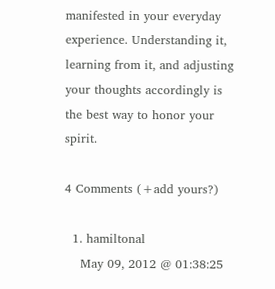manifested in your everyday experience. Understanding it, learning from it, and adjusting your thoughts accordingly is the best way to honor your spirit.

4 Comments (+add yours?)

  1. hamiltonal
    May 09, 2012 @ 01:38:25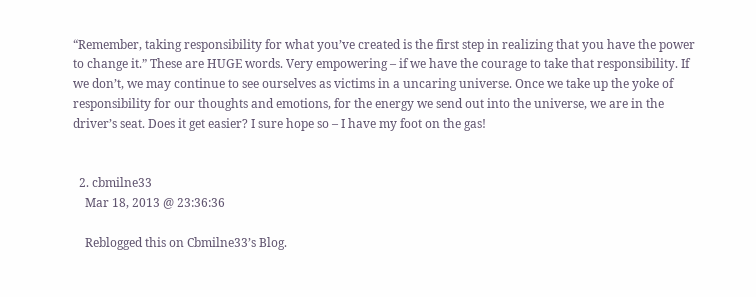“Remember, taking responsibility for what you’ve created is the first step in realizing that you have the power to change it.” These are HUGE words. Very empowering – if we have the courage to take that responsibility. If we don’t, we may continue to see ourselves as victims in a uncaring universe. Once we take up the yoke of responsibility for our thoughts and emotions, for the energy we send out into the universe, we are in the driver’s seat. Does it get easier? I sure hope so – I have my foot on the gas!


  2. cbmilne33
    Mar 18, 2013 @ 23:36:36

    Reblogged this on Cbmilne33’s Blog.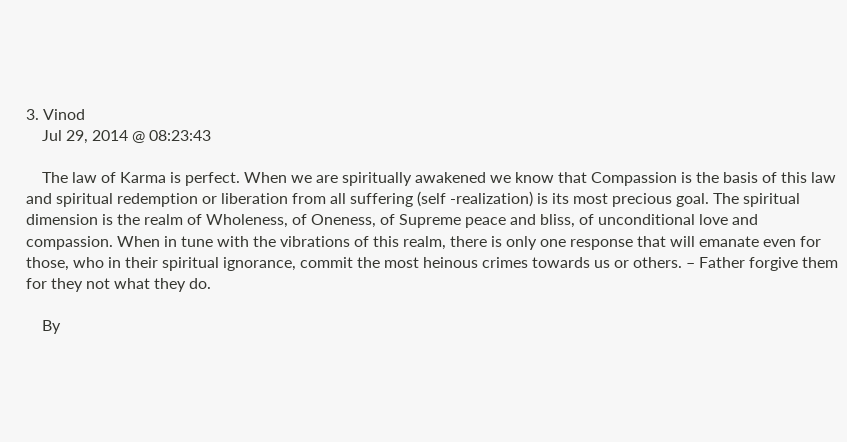3. Vinod
    Jul 29, 2014 @ 08:23:43

    The law of Karma is perfect. When we are spiritually awakened we know that Compassion is the basis of this law and spiritual redemption or liberation from all suffering (self -realization) is its most precious goal. The spiritual dimension is the realm of Wholeness, of Oneness, of Supreme peace and bliss, of unconditional love and compassion. When in tune with the vibrations of this realm, there is only one response that will emanate even for those, who in their spiritual ignorance, commit the most heinous crimes towards us or others. – Father forgive them for they not what they do.

    By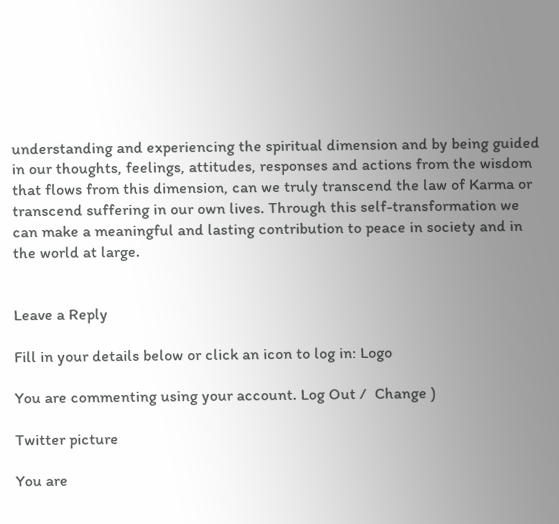understanding and experiencing the spiritual dimension and by being guided in our thoughts, feelings, attitudes, responses and actions from the wisdom that flows from this dimension, can we truly transcend the law of Karma or transcend suffering in our own lives. Through this self-transformation we can make a meaningful and lasting contribution to peace in society and in the world at large.


Leave a Reply

Fill in your details below or click an icon to log in: Logo

You are commenting using your account. Log Out /  Change )

Twitter picture

You are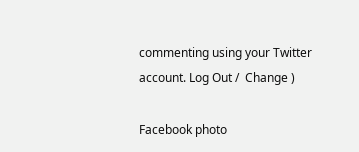commenting using your Twitter account. Log Out /  Change )

Facebook photo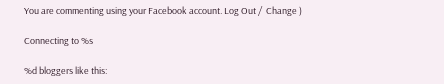You are commenting using your Facebook account. Log Out /  Change )

Connecting to %s

%d bloggers like this: